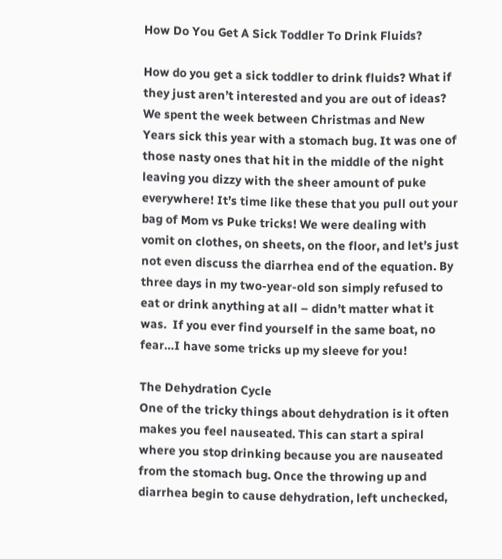How Do You Get A Sick Toddler To Drink Fluids?

How do you get a sick toddler to drink fluids? What if they just aren’t interested and you are out of ideas?  We spent the week between Christmas and New Years sick this year with a stomach bug. It was one of those nasty ones that hit in the middle of the night leaving you dizzy with the sheer amount of puke everywhere! It’s time like these that you pull out your bag of Mom vs Puke tricks! We were dealing with vomit on clothes, on sheets, on the floor, and let’s just not even discuss the diarrhea end of the equation. By three days in my two-year-old son simply refused to eat or drink anything at all – didn’t matter what it was.  If you ever find yourself in the same boat, no fear…I have some tricks up my sleeve for you!

The Dehydration Cycle
One of the tricky things about dehydration is it often makes you feel nauseated. This can start a spiral where you stop drinking because you are nauseated from the stomach bug. Once the throwing up and diarrhea begin to cause dehydration, left unchecked,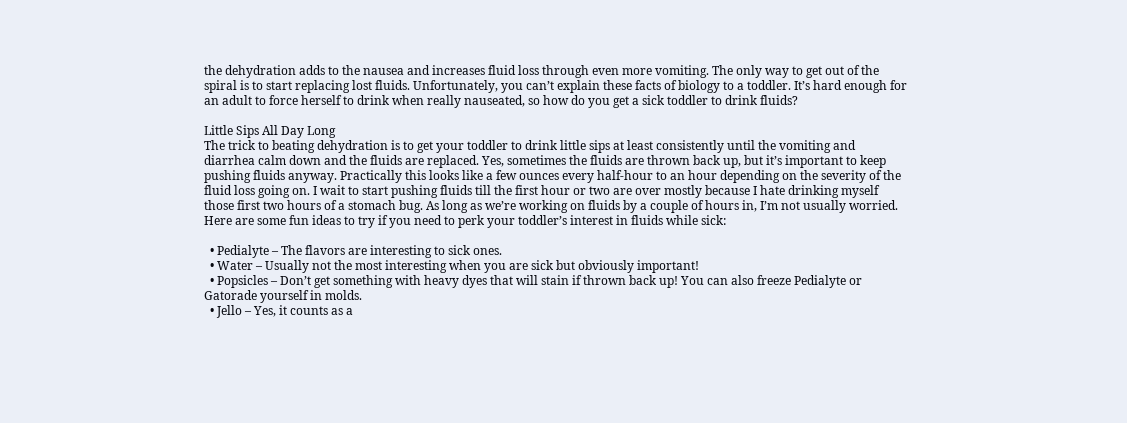the dehydration adds to the nausea and increases fluid loss through even more vomiting. The only way to get out of the spiral is to start replacing lost fluids. Unfortunately, you can’t explain these facts of biology to a toddler. It’s hard enough for an adult to force herself to drink when really nauseated, so how do you get a sick toddler to drink fluids?

Little Sips All Day Long
The trick to beating dehydration is to get your toddler to drink little sips at least consistently until the vomiting and diarrhea calm down and the fluids are replaced. Yes, sometimes the fluids are thrown back up, but it’s important to keep pushing fluids anyway. Practically this looks like a few ounces every half-hour to an hour depending on the severity of the fluid loss going on. I wait to start pushing fluids till the first hour or two are over mostly because I hate drinking myself those first two hours of a stomach bug. As long as we’re working on fluids by a couple of hours in, I’m not usually worried. Here are some fun ideas to try if you need to perk your toddler’s interest in fluids while sick:

  • Pedialyte – The flavors are interesting to sick ones.
  • Water – Usually not the most interesting when you are sick but obviously important!
  • Popsicles – Don’t get something with heavy dyes that will stain if thrown back up! You can also freeze Pedialyte or Gatorade yourself in molds.
  • Jello – Yes, it counts as a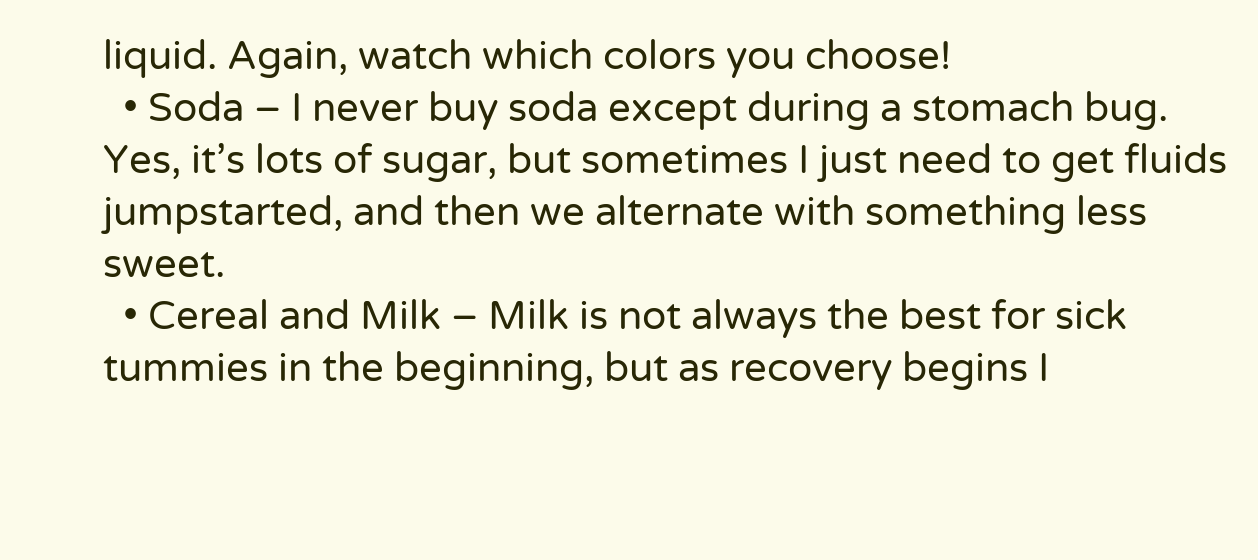liquid. Again, watch which colors you choose!
  • Soda – I never buy soda except during a stomach bug. Yes, it’s lots of sugar, but sometimes I just need to get fluids jumpstarted, and then we alternate with something less sweet.
  • Cereal and Milk – Milk is not always the best for sick tummies in the beginning, but as recovery begins I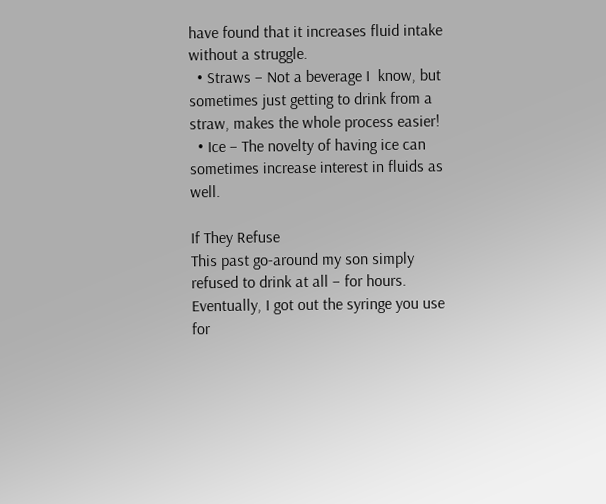have found that it increases fluid intake without a struggle.
  • Straws – Not a beverage I  know, but sometimes just getting to drink from a straw, makes the whole process easier!
  • Ice – The novelty of having ice can sometimes increase interest in fluids as well.

If They Refuse
This past go-around my son simply refused to drink at all – for hours. Eventually, I got out the syringe you use for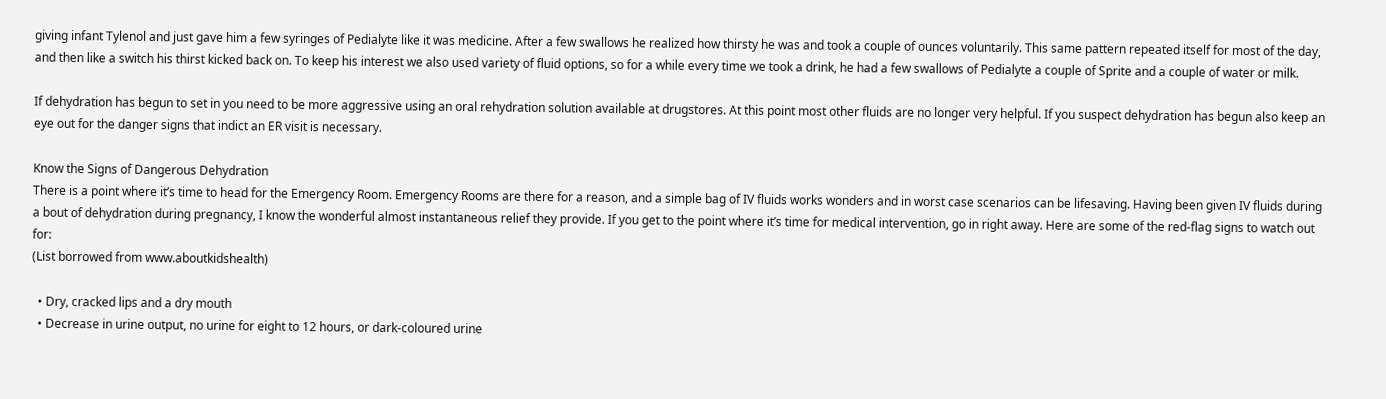giving infant Tylenol and just gave him a few syringes of Pedialyte like it was medicine. After a few swallows he realized how thirsty he was and took a couple of ounces voluntarily. This same pattern repeated itself for most of the day, and then like a switch his thirst kicked back on. To keep his interest we also used variety of fluid options, so for a while every time we took a drink, he had a few swallows of Pedialyte a couple of Sprite and a couple of water or milk.

If dehydration has begun to set in you need to be more aggressive using an oral rehydration solution available at drugstores. At this point most other fluids are no longer very helpful. If you suspect dehydration has begun also keep an eye out for the danger signs that indict an ER visit is necessary.

Know the Signs of Dangerous Dehydration
There is a point where it’s time to head for the Emergency Room. Emergency Rooms are there for a reason, and a simple bag of IV fluids works wonders and in worst case scenarios can be lifesaving. Having been given IV fluids during a bout of dehydration during pregnancy, I know the wonderful almost instantaneous relief they provide. If you get to the point where it’s time for medical intervention, go in right away. Here are some of the red-flag signs to watch out for:
(List borrowed from www.aboutkidshealth)

  • Dry, cracked lips and a dry mouth
  • Decrease in urine output, no urine for eight to 12 hours, or dark-coloured urine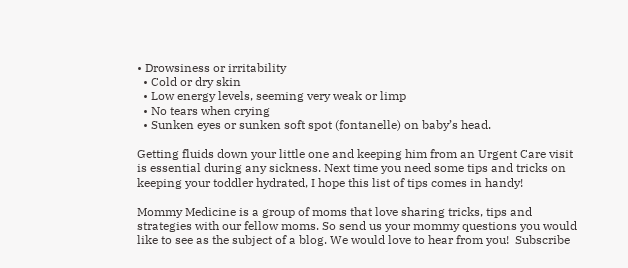• Drowsiness or irritability
  • Cold or dry skin
  • Low energy levels, seeming very weak or limp
  • No tears when crying
  • Sunken eyes or sunken soft spot (fontanelle) on baby’s head.

Getting fluids down your little one and keeping him from an Urgent Care visit is essential during any sickness. Next time you need some tips and tricks on keeping your toddler hydrated, I hope this list of tips comes in handy!

Mommy Medicine is a group of moms that love sharing tricks, tips and strategies with our fellow moms. So send us your mommy questions you would like to see as the subject of a blog. We would love to hear from you!  Subscribe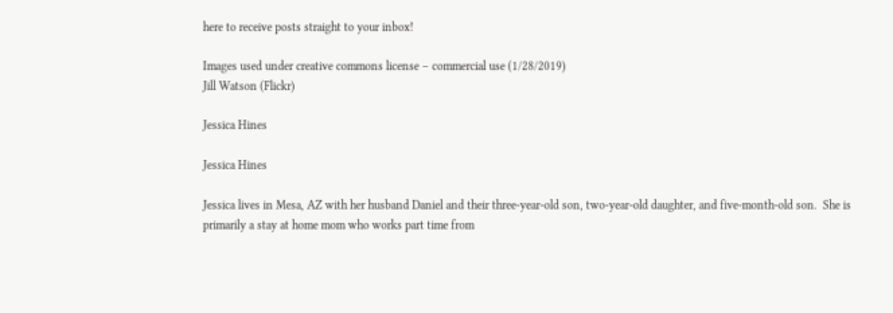here to receive posts straight to your inbox!

Images used under creative commons license – commercial use (1/28/2019)
Jill Watson (Flickr)

Jessica Hines

Jessica Hines

Jessica lives in Mesa, AZ with her husband Daniel and their three-year-old son, two-year-old daughter, and five-month-old son.  She is primarily a stay at home mom who works part time from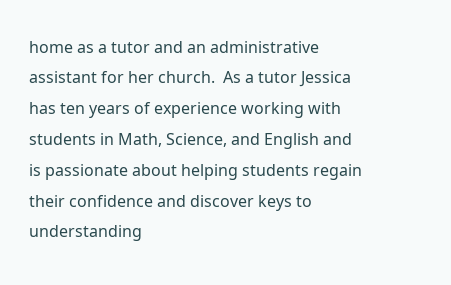home as a tutor and an administrative assistant for her church.  As a tutor Jessica has ten years of experience working with students in Math, Science, and English and is passionate about helping students regain their confidence and discover keys to understanding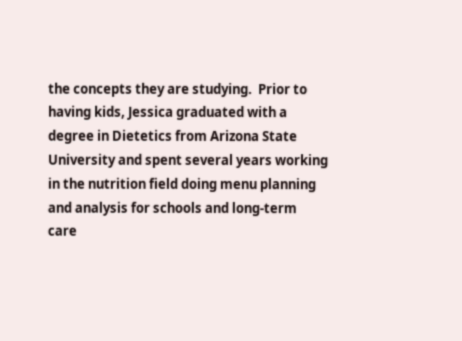the concepts they are studying.  Prior to having kids, Jessica graduated with a degree in Dietetics from Arizona State University and spent several years working in the nutrition field doing menu planning and analysis for schools and long-term care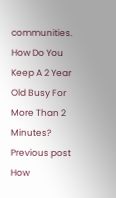communities.
How Do You Keep A 2 Year Old Busy For More Than 2 Minutes? Previous post How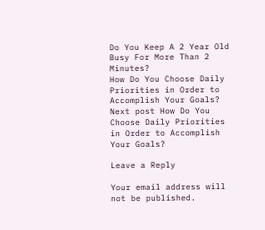Do You Keep A 2 Year Old Busy For More Than 2 Minutes?
How Do You Choose Daily Priorities in Order to Accomplish Your Goals? Next post How Do You Choose Daily Priorities in Order to Accomplish Your Goals?

Leave a Reply

Your email address will not be published.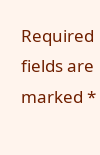Required fields are marked *